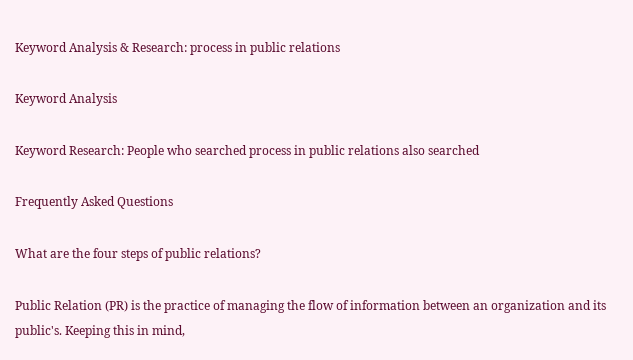Keyword Analysis & Research: process in public relations

Keyword Analysis

Keyword Research: People who searched process in public relations also searched

Frequently Asked Questions

What are the four steps of public relations?

Public Relation (PR) is the practice of managing the flow of information between an organization and its public's. Keeping this in mind,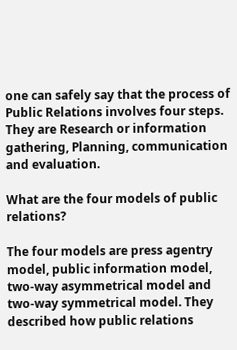one can safely say that the process of Public Relations involves four steps. They are Research or information gathering, Planning, communication and evaluation.

What are the four models of public relations?

The four models are press agentry model, public information model, two-way asymmetrical model and two-way symmetrical model. They described how public relations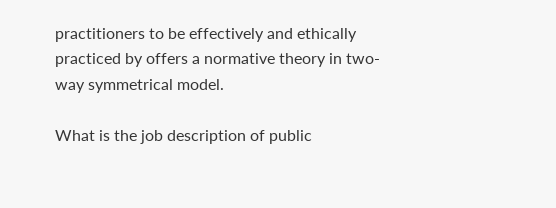practitioners to be effectively and ethically practiced by offers a normative theory in two-way symmetrical model.

What is the job description of public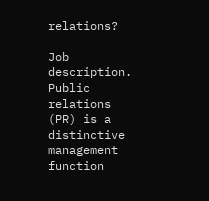relations?

Job description. Public relations (PR) is a distinctive management function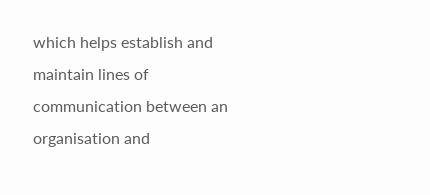which helps establish and maintain lines of communication between an organisation and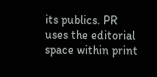its publics. PR uses the editorial space within print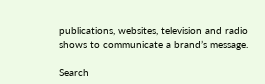publications, websites, television and radio shows to communicate a brand’s message.

Search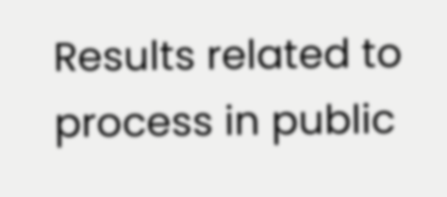Results related to process in public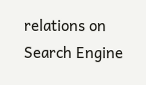relations on Search Engine